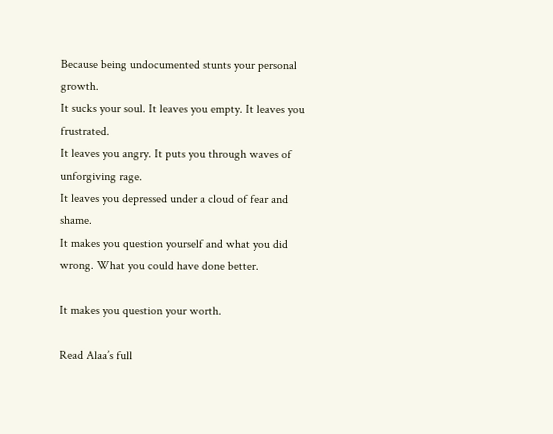Because being undocumented stunts your personal growth.
It sucks your soul. It leaves you empty. It leaves you frustrated.
It leaves you angry. It puts you through waves of unforgiving rage.
It leaves you depressed under a cloud of fear and shame.
It makes you question yourself and what you did wrong. What you could have done better.

It makes you question your worth.

Read Alaa’s full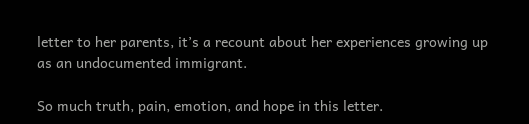letter to her parents, it’s a recount about her experiences growing up as an undocumented immigrant.

So much truth, pain, emotion, and hope in this letter.